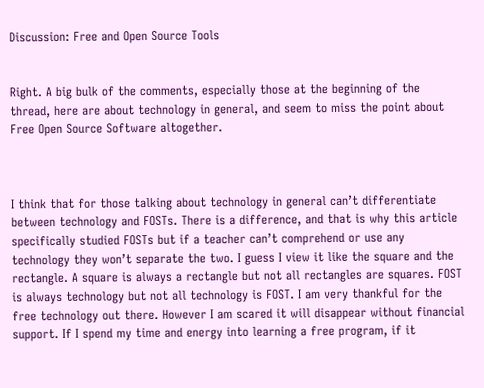Discussion: Free and Open Source Tools


Right. A big bulk of the comments, especially those at the beginning of the thread, here are about technology in general, and seem to miss the point about Free Open Source Software altogether.



I think that for those talking about technology in general can’t differentiate between technology and FOSTs. There is a difference, and that is why this article specifically studied FOSTs but if a teacher can’t comprehend or use any technology they won’t separate the two. I guess I view it like the square and the rectangle. A square is always a rectangle but not all rectangles are squares. FOST is always technology but not all technology is FOST. I am very thankful for the free technology out there. However I am scared it will disappear without financial support. If I spend my time and energy into learning a free program, if it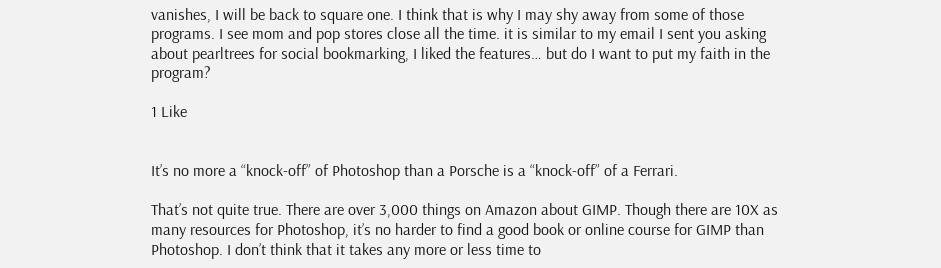vanishes, I will be back to square one. I think that is why I may shy away from some of those programs. I see mom and pop stores close all the time. it is similar to my email I sent you asking about pearltrees for social bookmarking, I liked the features… but do I want to put my faith in the program?

1 Like


It’s no more a “knock-off” of Photoshop than a Porsche is a “knock-off” of a Ferrari.

That’s not quite true. There are over 3,000 things on Amazon about GIMP. Though there are 10X as many resources for Photoshop, it’s no harder to find a good book or online course for GIMP than Photoshop. I don’t think that it takes any more or less time to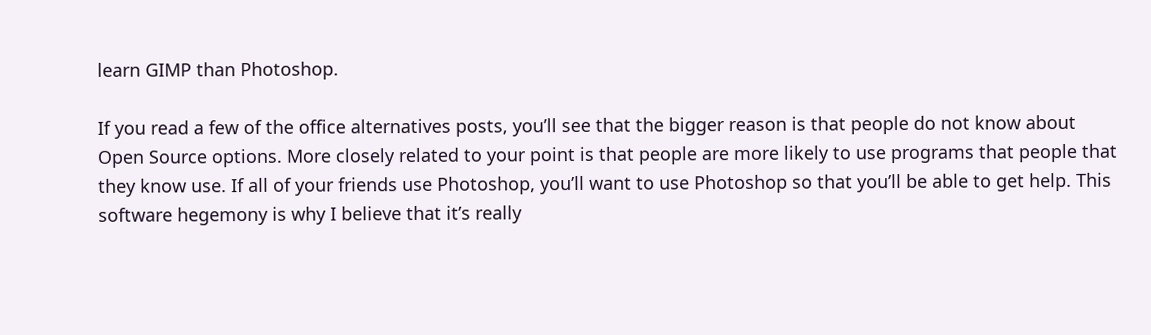learn GIMP than Photoshop.

If you read a few of the office alternatives posts, you’ll see that the bigger reason is that people do not know about Open Source options. More closely related to your point is that people are more likely to use programs that people that they know use. If all of your friends use Photoshop, you’ll want to use Photoshop so that you’ll be able to get help. This software hegemony is why I believe that it’s really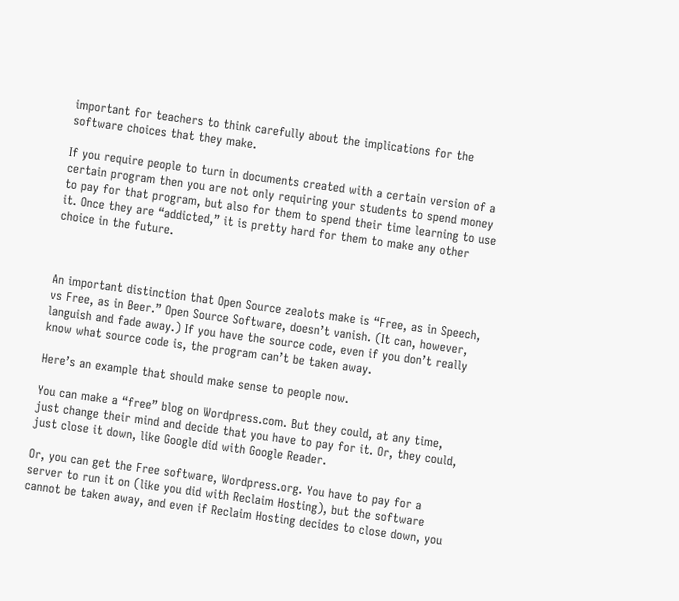important for teachers to think carefully about the implications for the software choices that they make.

If you require people to turn in documents created with a certain version of a certain program then you are not only requiring your students to spend money to pay for that program, but also for them to spend their time learning to use it. Once they are “addicted,” it is pretty hard for them to make any other choice in the future.



An important distinction that Open Source zealots make is “Free, as in Speech, vs Free, as in Beer.” Open Source Software, doesn’t vanish. (It can, however, languish and fade away.) If you have the source code, even if you don’t really know what source code is, the program can’t be taken away.

Here’s an example that should make sense to people now.

You can make a “free” blog on Wordpress.com. But they could, at any time, just change their mind and decide that you have to pay for it. Or, they could, just close it down, like Google did with Google Reader.

Or, you can get the Free software, Wordpress.org. You have to pay for a server to run it on (like you did with Reclaim Hosting), but the software cannot be taken away, and even if Reclaim Hosting decides to close down, you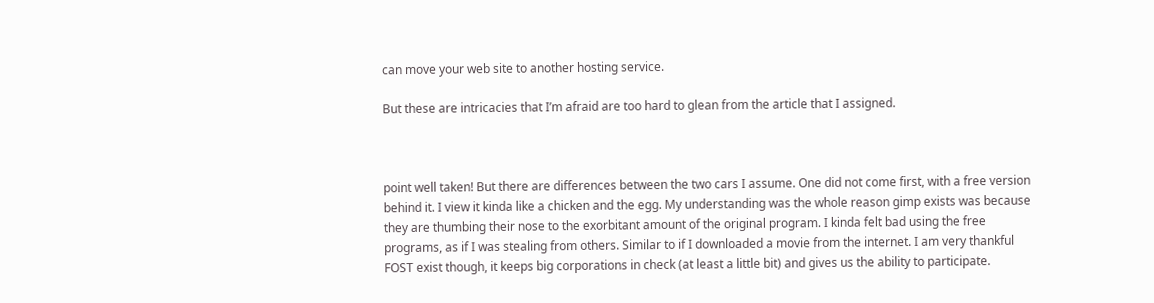can move your web site to another hosting service.

But these are intricacies that I’m afraid are too hard to glean from the article that I assigned.



point well taken! But there are differences between the two cars I assume. One did not come first, with a free version behind it. I view it kinda like a chicken and the egg. My understanding was the whole reason gimp exists was because they are thumbing their nose to the exorbitant amount of the original program. I kinda felt bad using the free programs, as if I was stealing from others. Similar to if I downloaded a movie from the internet. I am very thankful FOST exist though, it keeps big corporations in check (at least a little bit) and gives us the ability to participate.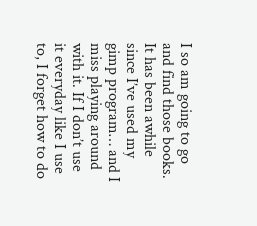I so am going to go and find those books. It has been awhile since I’ve used my gimp program… and I miss playing around with it. If I don’t use it everyday like I use to, I forget how to do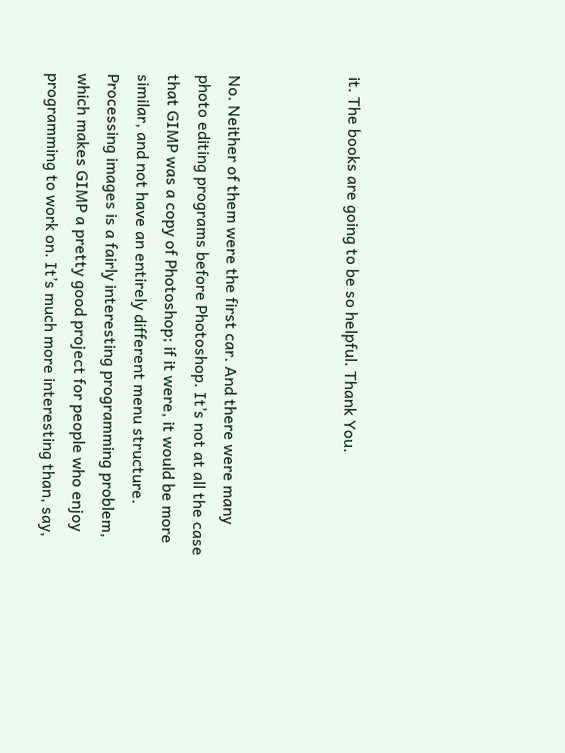it. The books are going to be so helpful. Thank You.



No. Neither of them were the first car. And there were many photo editing programs before Photoshop. It’s not at all the case that GIMP was a copy of Photoshop; if it were, it would be more similar, and not have an entirely different menu structure. Processing images is a fairly interesting programming problem, which makes GIMP a pretty good project for people who enjoy programming to work on. It’s much more interesting than, say,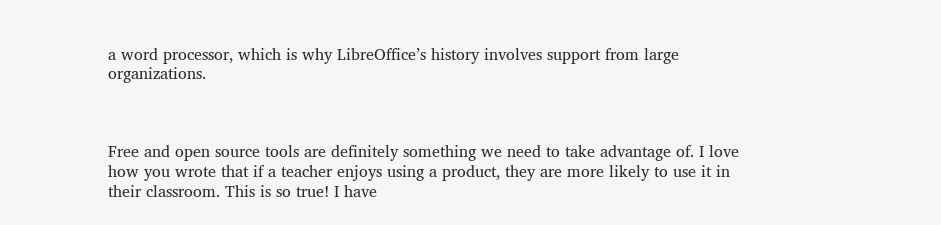a word processor, which is why LibreOffice’s history involves support from large organizations.



Free and open source tools are definitely something we need to take advantage of. I love how you wrote that if a teacher enjoys using a product, they are more likely to use it in their classroom. This is so true! I have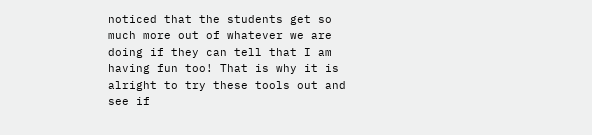noticed that the students get so much more out of whatever we are doing if they can tell that I am having fun too! That is why it is alright to try these tools out and see if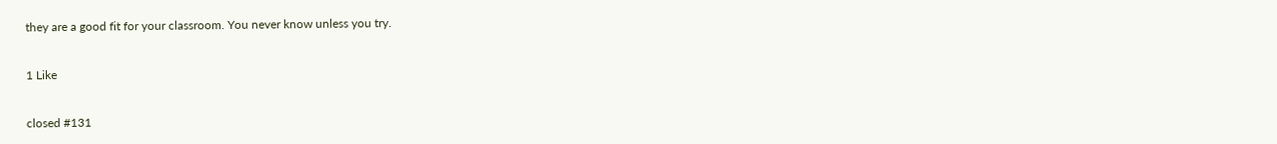they are a good fit for your classroom. You never know unless you try.

1 Like

closed #131